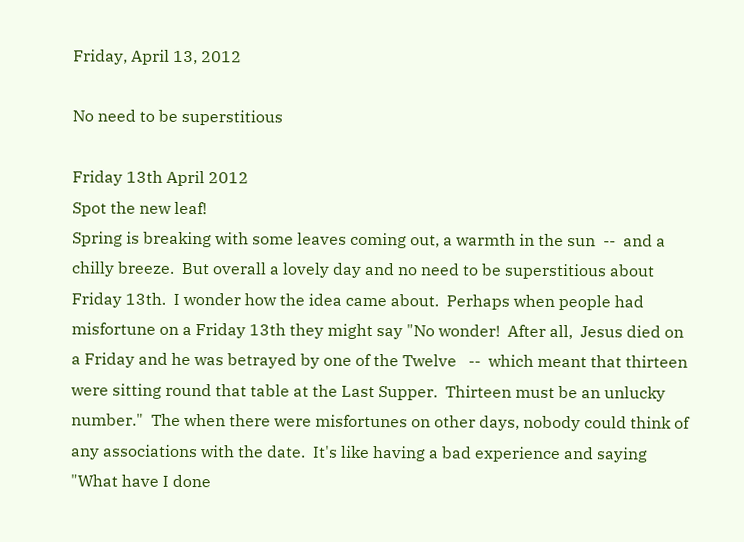Friday, April 13, 2012

No need to be superstitious

Friday 13th April 2012
Spot the new leaf!
Spring is breaking with some leaves coming out, a warmth in the sun  --  and a chilly breeze.  But overall a lovely day and no need to be superstitious about Friday 13th.  I wonder how the idea came about.  Perhaps when people had misfortune on a Friday 13th they might say "No wonder!  After all,  Jesus died on a Friday and he was betrayed by one of the Twelve   --  which meant that thirteen were sitting round that table at the Last Supper.  Thirteen must be an unlucky number."  The when there were misfortunes on other days, nobody could think of any associations with the date.  It's like having a bad experience and saying "What have I done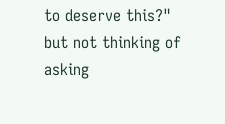to deserve this?" but not thinking of asking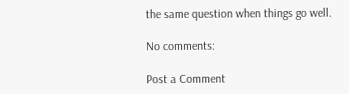the same question when things go well.

No comments:

Post a Comment